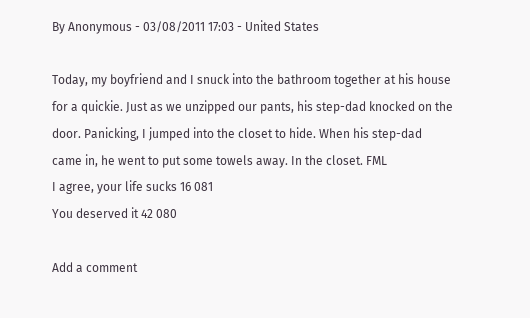By Anonymous - 03/08/2011 17:03 - United States

Today, my boyfriend and I snuck into the bathroom together at his house for a quickie. Just as we unzipped our pants, his step-dad knocked on the door. Panicking, I jumped into the closet to hide. When his step-dad came in, he went to put some towels away. In the closet. FML
I agree, your life sucks 16 081
You deserved it 42 080

Add a comment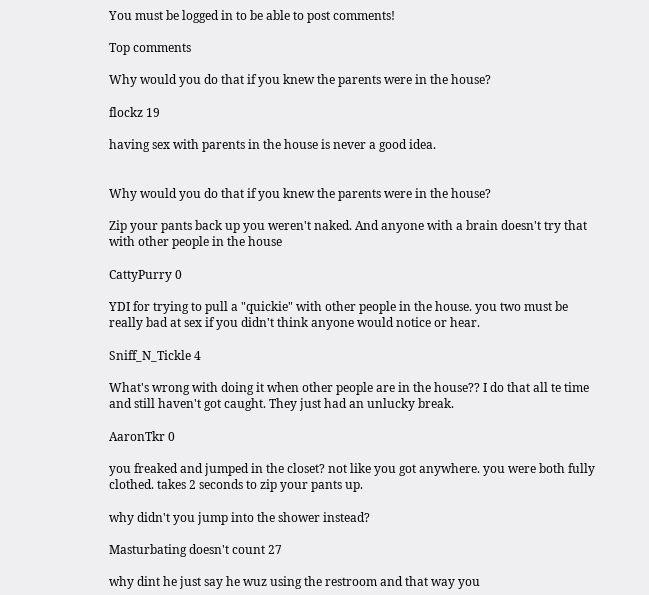You must be logged in to be able to post comments!

Top comments

Why would you do that if you knew the parents were in the house?

flockz 19

having sex with parents in the house is never a good idea.


Why would you do that if you knew the parents were in the house?

Zip your pants back up you weren't naked. And anyone with a brain doesn't try that with other people in the house

CattyPurry 0

YDI for trying to pull a "quickie" with other people in the house. you two must be really bad at sex if you didn't think anyone would notice or hear.

Sniff_N_Tickle 4

What's wrong with doing it when other people are in the house?? I do that all te time and still haven't got caught. They just had an unlucky break.

AaronTkr 0

you freaked and jumped in the closet? not like you got anywhere. you were both fully clothed. takes 2 seconds to zip your pants up.

why didn't you jump into the shower instead?

Masturbating doesn't count 27

why dint he just say he wuz using the restroom and that way you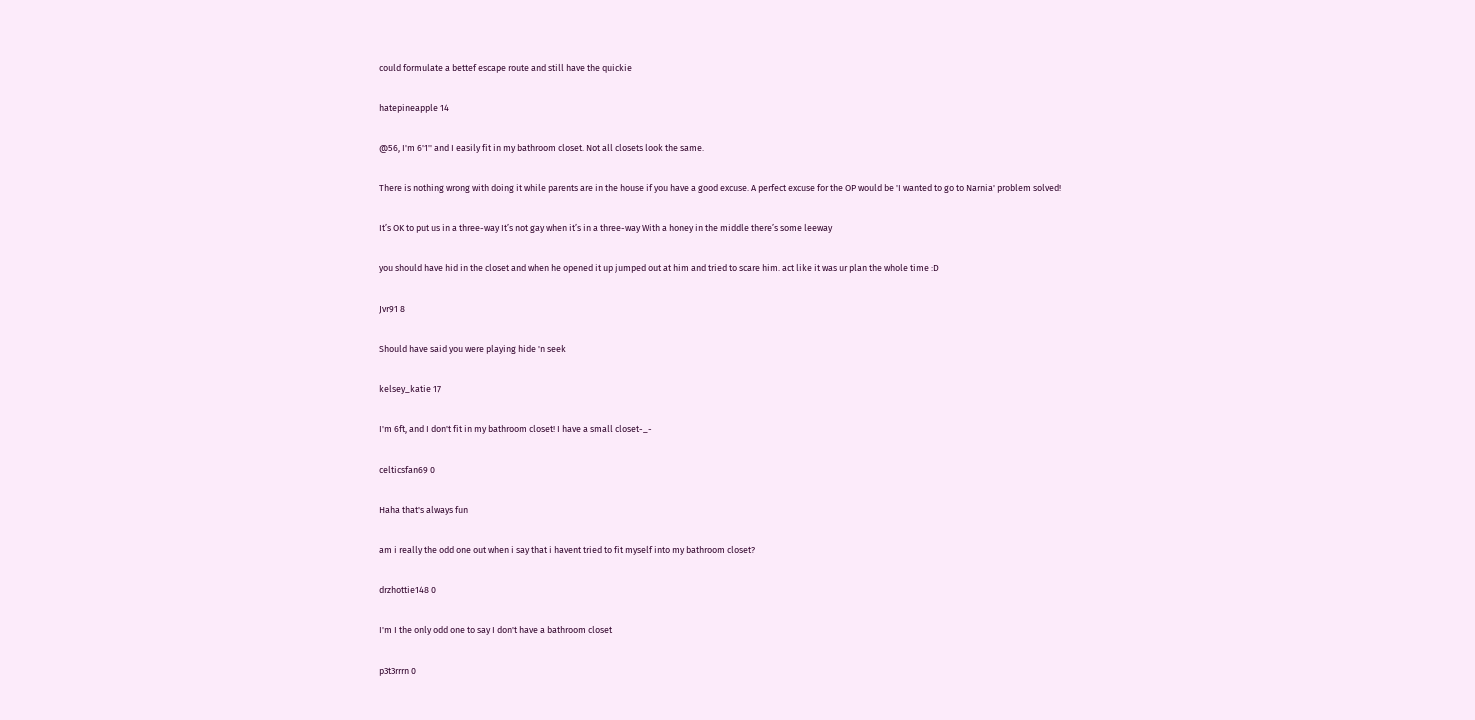could formulate a bettef escape route and still have the quickie

hatepineapple 14

@56, I'm 6'1'' and I easily fit in my bathroom closet. Not all closets look the same.

There is nothing wrong with doing it while parents are in the house if you have a good excuse. A perfect excuse for the OP would be 'I wanted to go to Narnia' problem solved!

It’s OK to put us in a three-way It’s not gay when it’s in a three-way With a honey in the middle there’s some leeway

you should have hid in the closet and when he opened it up jumped out at him and tried to scare him. act like it was ur plan the whole time :D

Jvr91 8

Should have said you were playing hide 'n seek

kelsey_katie 17

I'm 6ft, and I don't fit in my bathroom closet! I have a small closet-_-

celticsfan69 0

Haha that's always fun

am i really the odd one out when i say that i havent tried to fit myself into my bathroom closet?

drzhottie148 0

I'm I the only odd one to say I don't have a bathroom closet

p3t3rrrn 0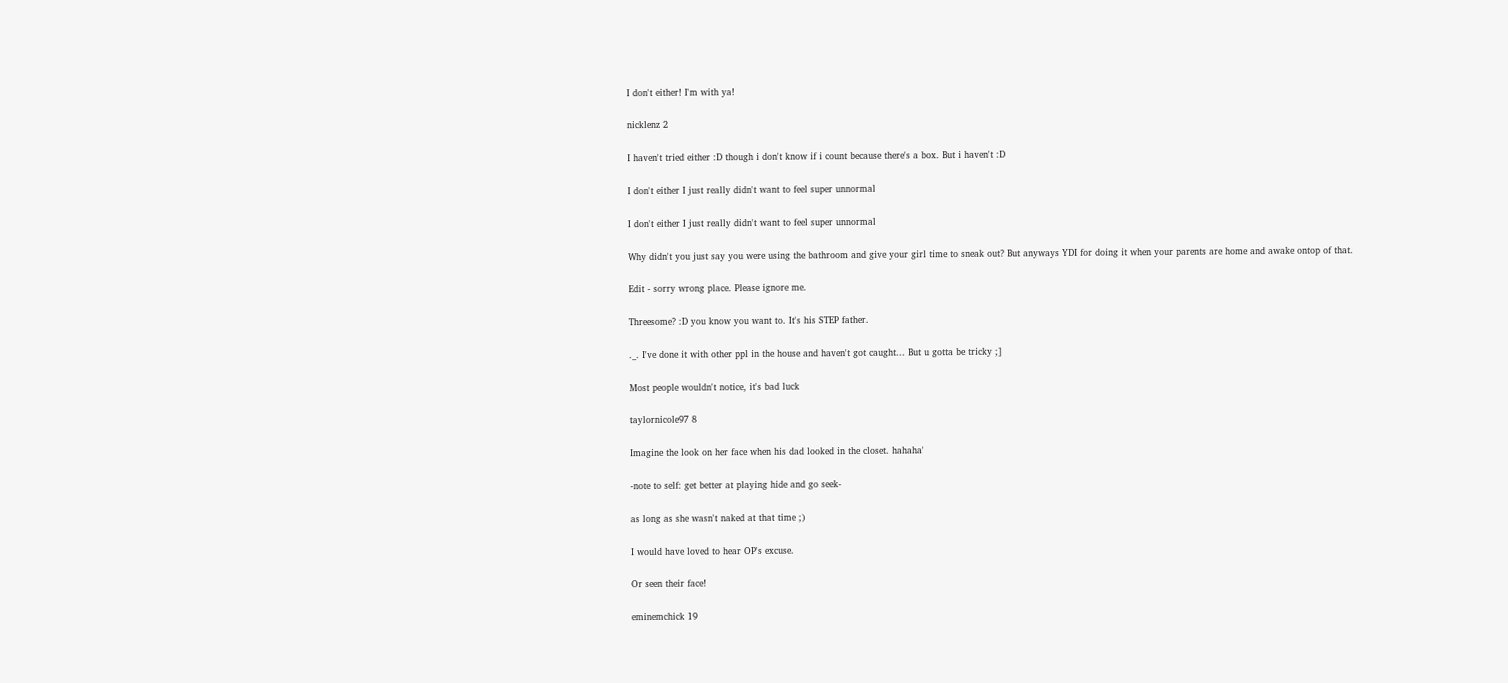I don't either! I'm with ya!

nicklenz 2

I haven't tried either :D though i don't know if i count because there's a box. But i haven't :D

I don't either I just really didn't want to feel super unnormal

I don't either I just really didn't want to feel super unnormal

Why didn't you just say you were using the bathroom and give your girl time to sneak out? But anyways YDI for doing it when your parents are home and awake ontop of that.

Edit - sorry wrong place. Please ignore me.

Threesome? :D you know you want to. It's his STEP father.

._. I've done it with other ppl in the house and haven't got caught... But u gotta be tricky ;]

Most people wouldn't notice, it's bad luck

taylornicole97 8

Imagine the look on her face when his dad looked in the closet. hahaha'

-note to self: get better at playing hide and go seek-

as long as she wasn't naked at that time ;)

I would have loved to hear OP's excuse.

Or seen their face!

eminemchick 19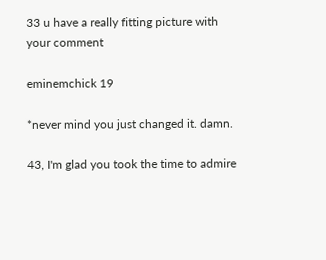33 u have a really fitting picture with your comment

eminemchick 19

*never mind you just changed it. damn.

43, I'm glad you took the time to admire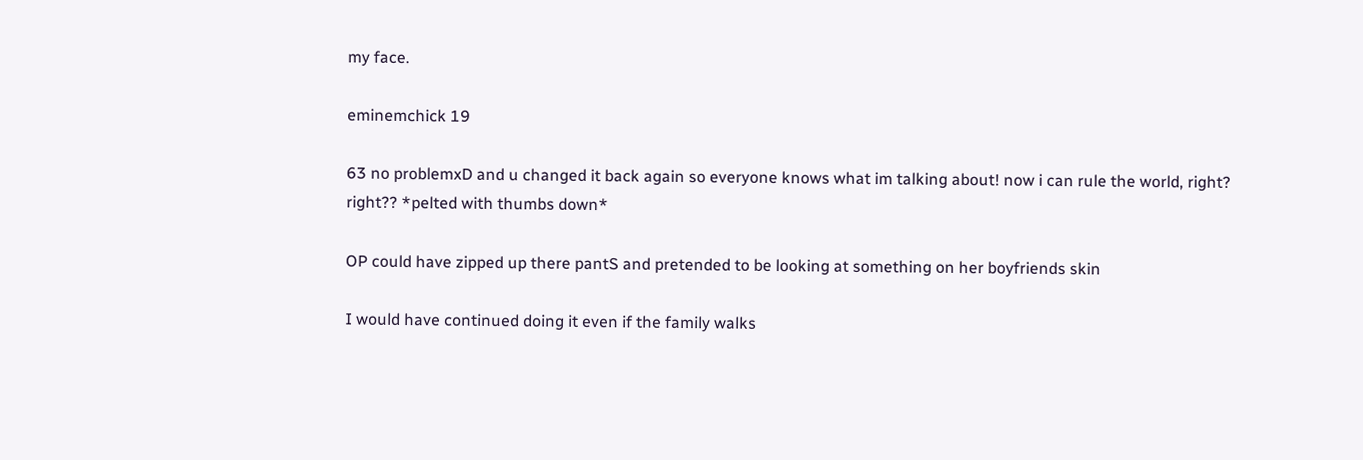my face.

eminemchick 19

63 no problemxD and u changed it back again so everyone knows what im talking about! now i can rule the world, right? right?? *pelted with thumbs down*

OP could have zipped up there pantS and pretended to be looking at something on her boyfriends skin

I would have continued doing it even if the family walks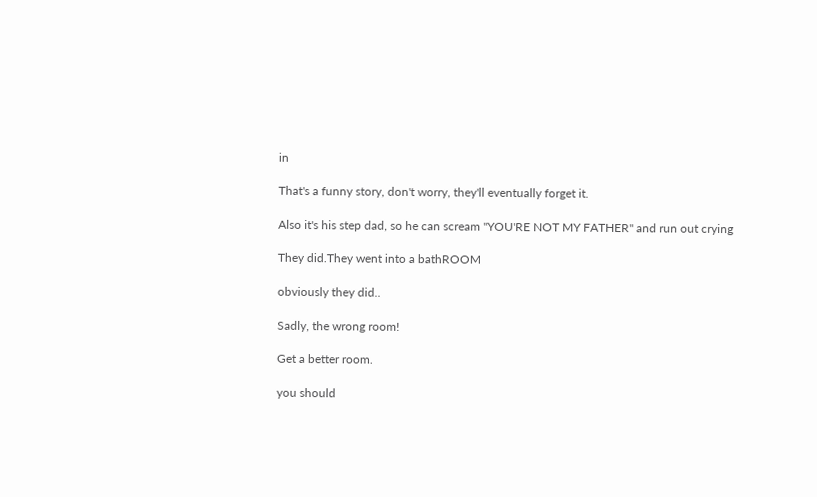in

That's a funny story, don't worry, they'll eventually forget it.

Also it's his step dad, so he can scream "YOU'RE NOT MY FATHER" and run out crying

They did.They went into a bathROOM

obviously they did..

Sadly, the wrong room!

Get a better room.

you should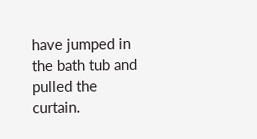have jumped in the bath tub and pulled the curtain.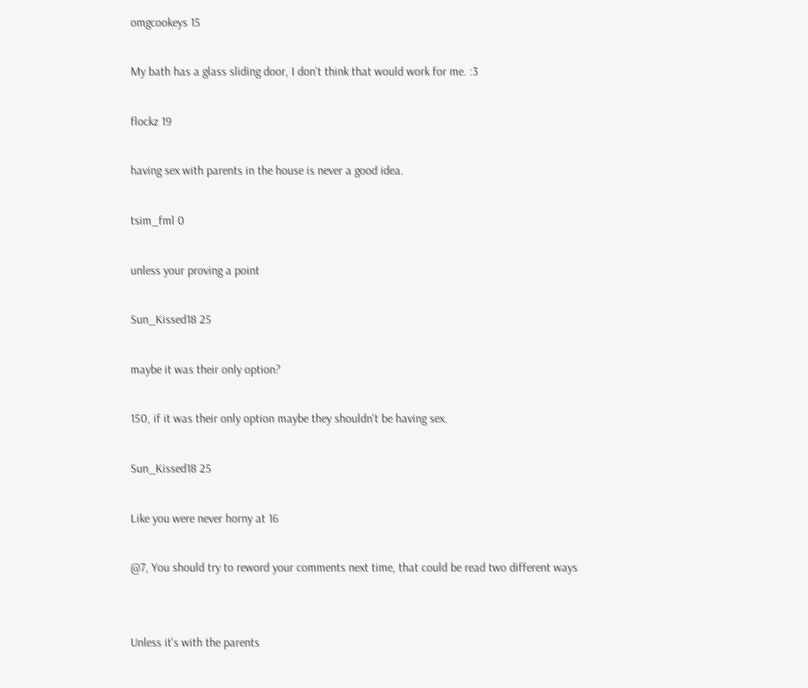omgcookeys 15

My bath has a glass sliding door, I don't think that would work for me. :3

flockz 19

having sex with parents in the house is never a good idea.

tsim_fml 0

unless your proving a point

Sun_Kissed18 25

maybe it was their only option?

150, if it was their only option maybe they shouldn't be having sex.

Sun_Kissed18 25

Like you were never horny at 16

@7, You should try to reword your comments next time, that could be read two different ways


Unless it's with the parents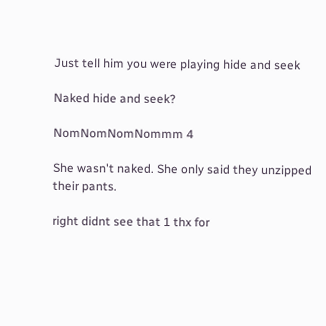Just tell him you were playing hide and seek

Naked hide and seek?

NomNomNomNommm 4

She wasn't naked. She only said they unzipped their pants.

right didnt see that 1 thx for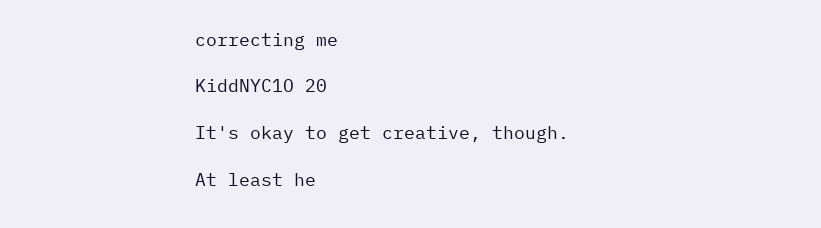correcting me

KiddNYC1O 20

It's okay to get creative, though.

At least he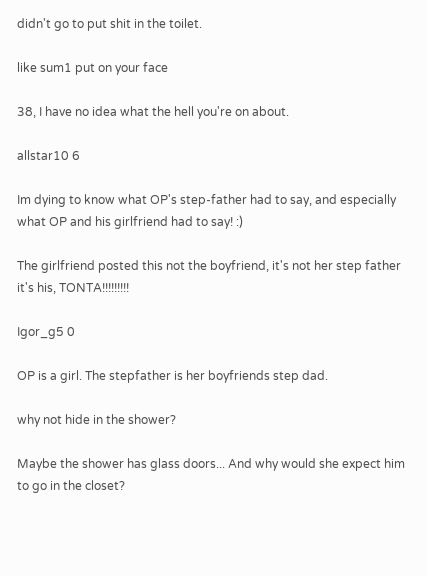didn't go to put shit in the toilet.

like sum1 put on your face

38, I have no idea what the hell you're on about.

allstar10 6

Im dying to know what OP's step-father had to say, and especially what OP and his girlfriend had to say! :)

The girlfriend posted this not the boyfriend, it's not her step father it's his, TONTA!!!!!!!!!

Igor_g5 0

OP is a girl. The stepfather is her boyfriends step dad.

why not hide in the shower?

Maybe the shower has glass doors... And why would she expect him to go in the closet?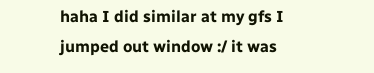haha I did similar at my gfs I jumped out window :/ it was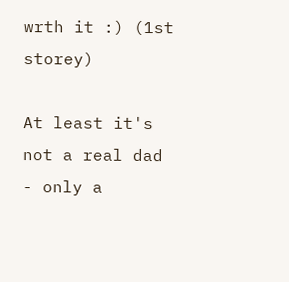wrth it :) (1st storey)

At least it's not a real dad - only a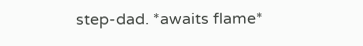step-dad. *awaits flame*